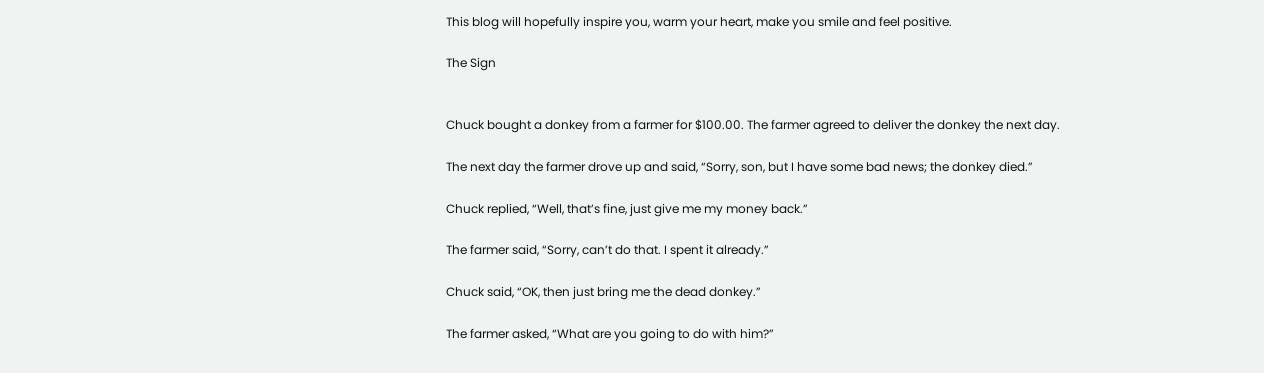This blog will hopefully inspire you, warm your heart, make you smile and feel positive.

The Sign


Chuck bought a donkey from a farmer for $100.00. The farmer agreed to deliver the donkey the next day.

The next day the farmer drove up and said, “Sorry, son, but I have some bad news; the donkey died.”

Chuck replied, “Well, that’s fine, just give me my money back.”

The farmer said, “Sorry, can’t do that. I spent it already.”

Chuck said, “OK, then just bring me the dead donkey.”

The farmer asked, “What are you going to do with him?”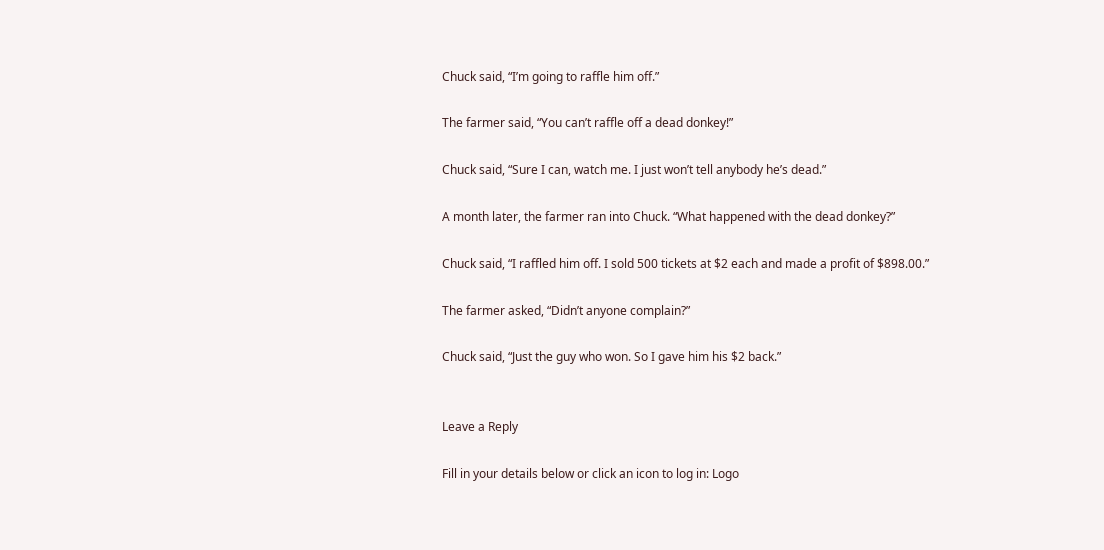Chuck said, “I’m going to raffle him off.”

The farmer said, “You can’t raffle off a dead donkey!”

Chuck said, “Sure I can, watch me. I just won’t tell anybody he’s dead.”

A month later, the farmer ran into Chuck. “What happened with the dead donkey?”

Chuck said, “I raffled him off. I sold 500 tickets at $2 each and made a profit of $898.00.”

The farmer asked, “Didn’t anyone complain?”

Chuck said, “Just the guy who won. So I gave him his $2 back.”


Leave a Reply

Fill in your details below or click an icon to log in: Logo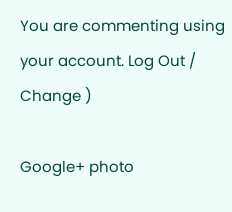You are commenting using your account. Log Out /  Change )

Google+ photo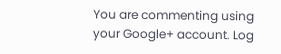You are commenting using your Google+ account. Log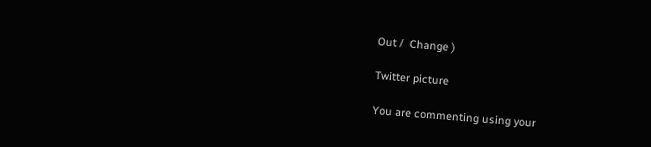Out /  Change )

Twitter picture

You are commenting using your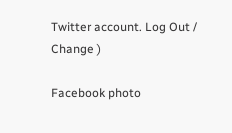Twitter account. Log Out /  Change )

Facebook photo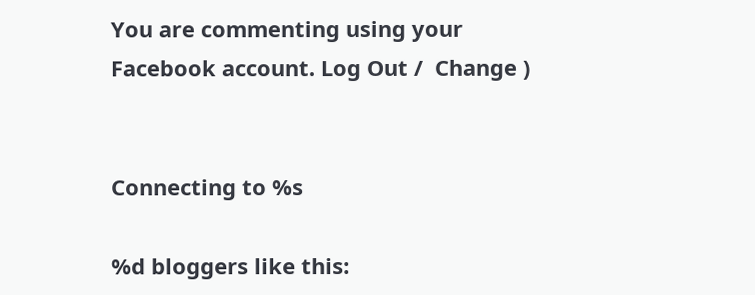You are commenting using your Facebook account. Log Out /  Change )


Connecting to %s

%d bloggers like this: